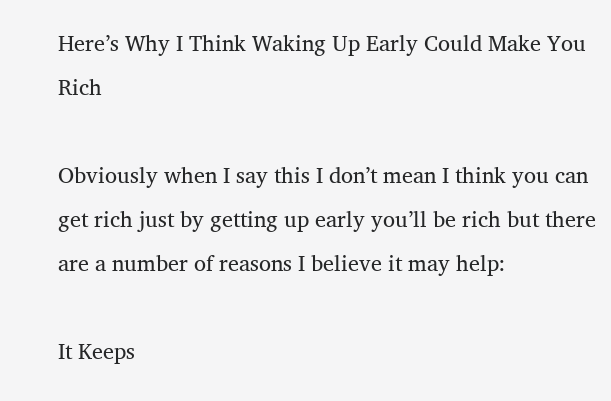Here’s Why I Think Waking Up Early Could Make You Rich

Obviously when I say this I don’t mean I think you can get rich just by getting up early you’ll be rich but there are a number of reasons I believe it may help:

It Keeps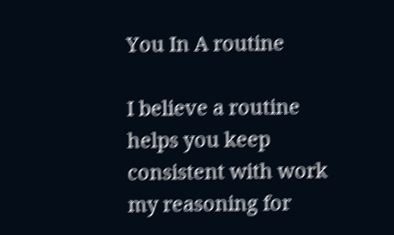You In A routine

I believe a routine helps you keep consistent with work my reasoning for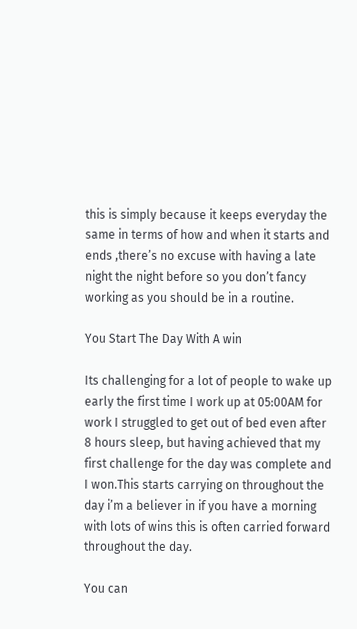this is simply because it keeps everyday the same in terms of how and when it starts and ends ,there’s no excuse with having a late night the night before so you don’t fancy working as you should be in a routine.

You Start The Day With A win

Its challenging for a lot of people to wake up early the first time I work up at 05:00AM for work I struggled to get out of bed even after 8 hours sleep, but having achieved that my first challenge for the day was complete and I won.This starts carrying on throughout the day i’m a believer in if you have a morning with lots of wins this is often carried forward throughout the day.

You can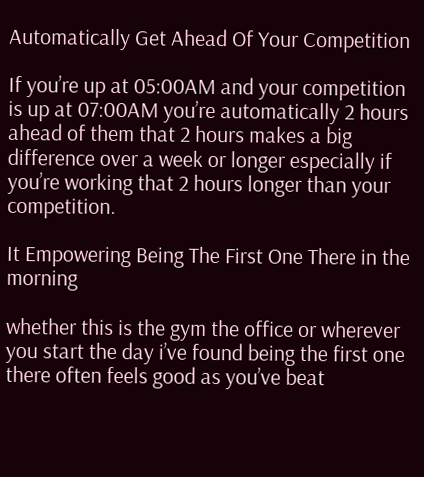Automatically Get Ahead Of Your Competition

If you’re up at 05:00AM and your competition is up at 07:00AM you’re automatically 2 hours ahead of them that 2 hours makes a big difference over a week or longer especially if you’re working that 2 hours longer than your competition.

It Empowering Being The First One There in the morning

whether this is the gym the office or wherever you start the day i’ve found being the first one there often feels good as you’ve beat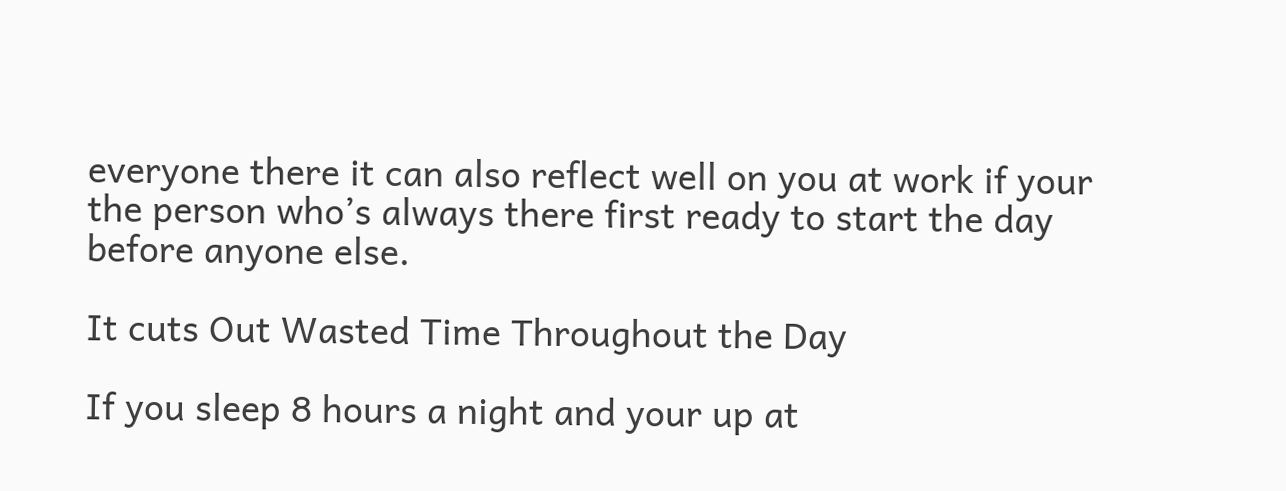everyone there it can also reflect well on you at work if your the person who’s always there first ready to start the day before anyone else.

It cuts Out Wasted Time Throughout the Day

If you sleep 8 hours a night and your up at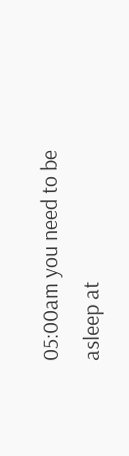05:00am you need to be asleep at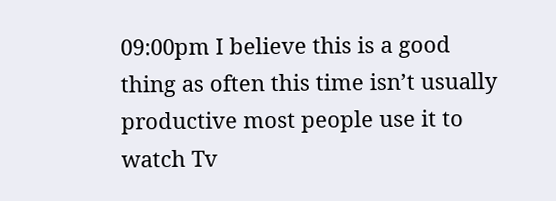09:00pm I believe this is a good thing as often this time isn’t usually productive most people use it to watch Tv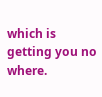which is getting you no where.